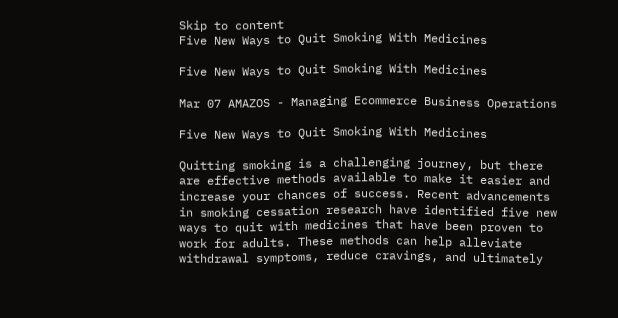Skip to content
Five New Ways to Quit Smoking With Medicines

Five New Ways to Quit Smoking With Medicines

Mar 07 AMAZOS - Managing Ecommerce Business Operations

Five New Ways to Quit Smoking With Medicines

Quitting smoking is a challenging journey, but there are effective methods available to make it easier and increase your chances of success. Recent advancements in smoking cessation research have identified five new ways to quit with medicines that have been proven to work for adults. These methods can help alleviate withdrawal symptoms, reduce cravings, and ultimately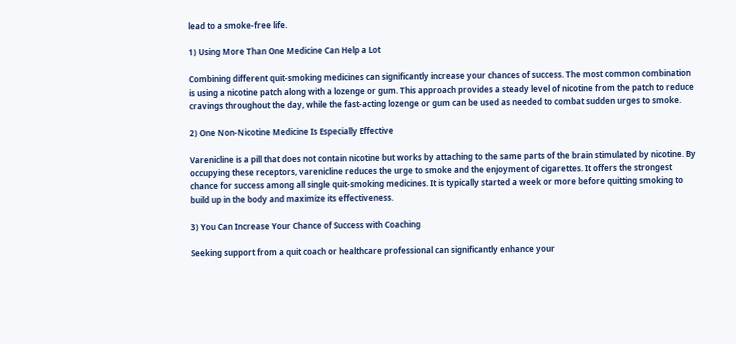lead to a smoke-free life.

1) Using More Than One Medicine Can Help a Lot

Combining different quit-smoking medicines can significantly increase your chances of success. The most common combination is using a nicotine patch along with a lozenge or gum. This approach provides a steady level of nicotine from the patch to reduce cravings throughout the day, while the fast-acting lozenge or gum can be used as needed to combat sudden urges to smoke.

2) One Non-Nicotine Medicine Is Especially Effective

Varenicline is a pill that does not contain nicotine but works by attaching to the same parts of the brain stimulated by nicotine. By occupying these receptors, varenicline reduces the urge to smoke and the enjoyment of cigarettes. It offers the strongest chance for success among all single quit-smoking medicines. It is typically started a week or more before quitting smoking to build up in the body and maximize its effectiveness.

3) You Can Increase Your Chance of Success with Coaching

Seeking support from a quit coach or healthcare professional can significantly enhance your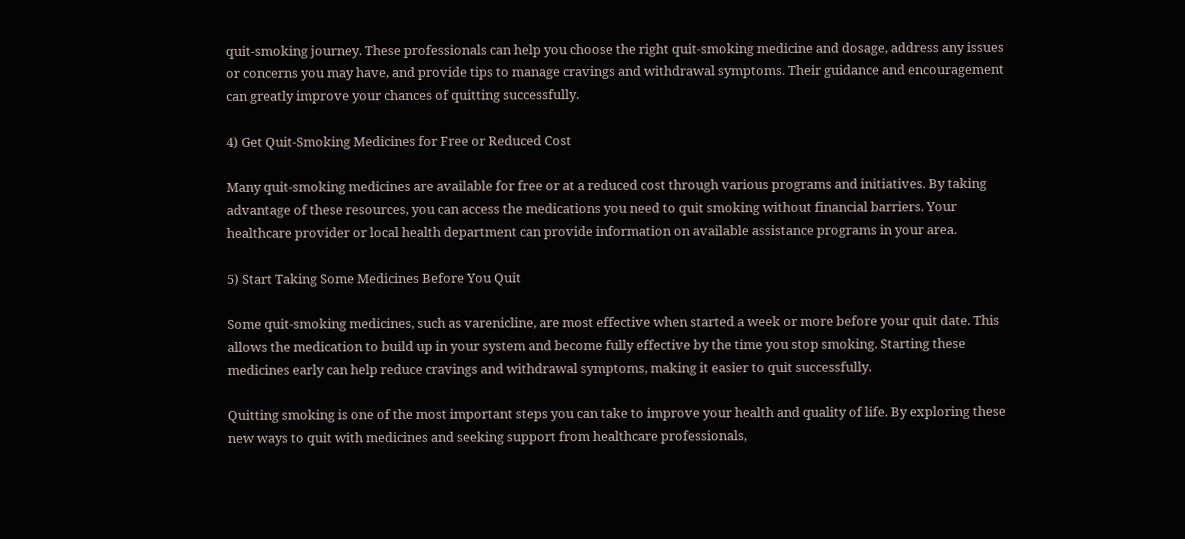quit-smoking journey. These professionals can help you choose the right quit-smoking medicine and dosage, address any issues or concerns you may have, and provide tips to manage cravings and withdrawal symptoms. Their guidance and encouragement can greatly improve your chances of quitting successfully.

4) Get Quit-Smoking Medicines for Free or Reduced Cost

Many quit-smoking medicines are available for free or at a reduced cost through various programs and initiatives. By taking advantage of these resources, you can access the medications you need to quit smoking without financial barriers. Your healthcare provider or local health department can provide information on available assistance programs in your area.

5) Start Taking Some Medicines Before You Quit

Some quit-smoking medicines, such as varenicline, are most effective when started a week or more before your quit date. This allows the medication to build up in your system and become fully effective by the time you stop smoking. Starting these medicines early can help reduce cravings and withdrawal symptoms, making it easier to quit successfully.

Quitting smoking is one of the most important steps you can take to improve your health and quality of life. By exploring these new ways to quit with medicines and seeking support from healthcare professionals,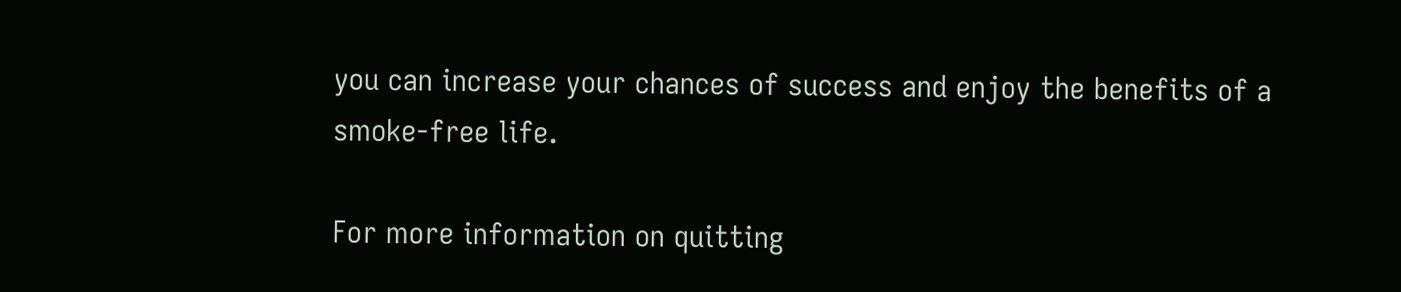you can increase your chances of success and enjoy the benefits of a smoke-free life.

For more information on quitting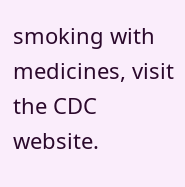smoking with medicines, visit the CDC website.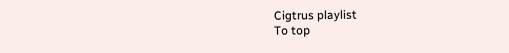Cigtrus playlist
To top